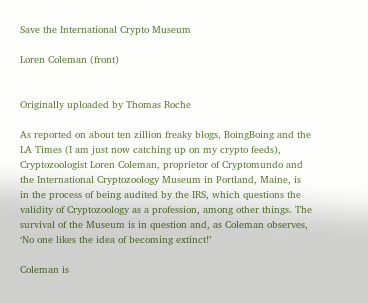Save the International Crypto Museum

Loren Coleman (front)


Originally uploaded by Thomas Roche

As reported on about ten zillion freaky blogs, BoingBoing and the LA Times (I am just now catching up on my crypto feeds), Cryptozoologist Loren Coleman, proprietor of Cryptomundo and the International Cryptozoology Museum in Portland, Maine, is in the process of being audited by the IRS, which questions the validity of Cryptozoology as a profession, among other things. The survival of the Museum is in question and, as Coleman observes, ‘No one likes the idea of becoming extinct!’

Coleman is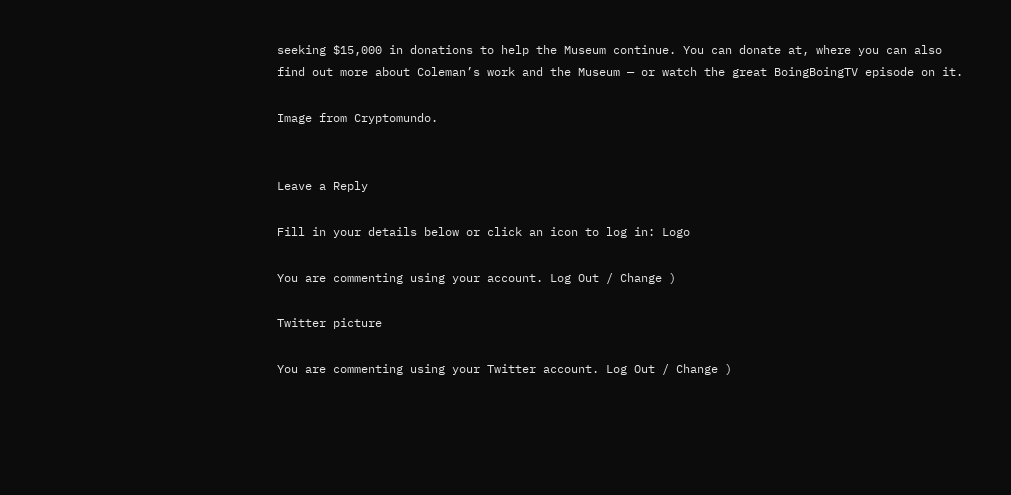seeking $15,000 in donations to help the Museum continue. You can donate at, where you can also find out more about Coleman’s work and the Museum — or watch the great BoingBoingTV episode on it.

Image from Cryptomundo.


Leave a Reply

Fill in your details below or click an icon to log in: Logo

You are commenting using your account. Log Out / Change )

Twitter picture

You are commenting using your Twitter account. Log Out / Change )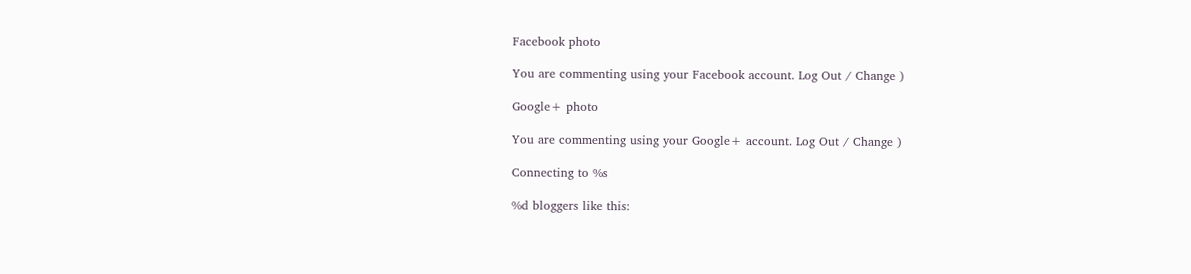Facebook photo

You are commenting using your Facebook account. Log Out / Change )

Google+ photo

You are commenting using your Google+ account. Log Out / Change )

Connecting to %s

%d bloggers like this: